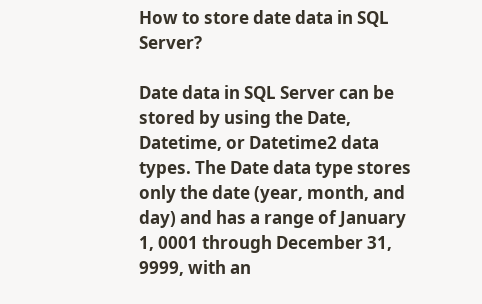How to store date data in SQL Server?

Date data in SQL Server can be stored by using the Date, Datetime, or Datetime2 data types. The Date data type stores only the date (year, month, and day) and has a range of January 1, 0001 through December 31, 9999, with an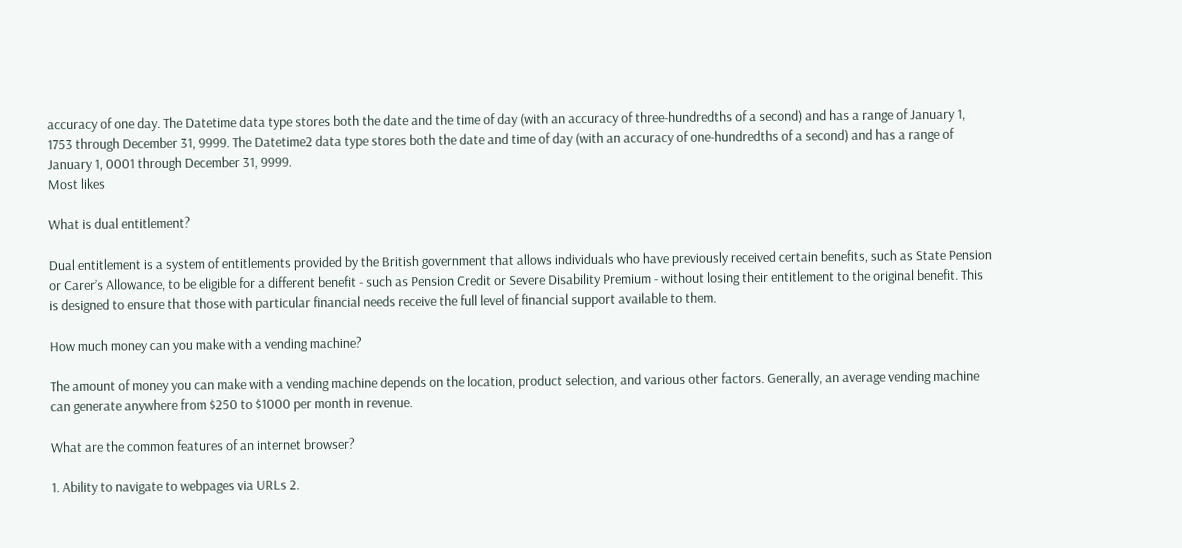accuracy of one day. The Datetime data type stores both the date and the time of day (with an accuracy of three-hundredths of a second) and has a range of January 1, 1753 through December 31, 9999. The Datetime2 data type stores both the date and time of day (with an accuracy of one-hundredths of a second) and has a range of January 1, 0001 through December 31, 9999.
Most likes

What is dual entitlement?

Dual entitlement is a system of entitlements provided by the British government that allows individuals who have previously received certain benefits, such as State Pension or Carer’s Allowance, to be eligible for a different benefit - such as Pension Credit or Severe Disability Premium - without losing their entitlement to the original benefit. This is designed to ensure that those with particular financial needs receive the full level of financial support available to them.

How much money can you make with a vending machine?

The amount of money you can make with a vending machine depends on the location, product selection, and various other factors. Generally, an average vending machine can generate anywhere from $250 to $1000 per month in revenue.

What are the common features of an internet browser?

1. Ability to navigate to webpages via URLs 2.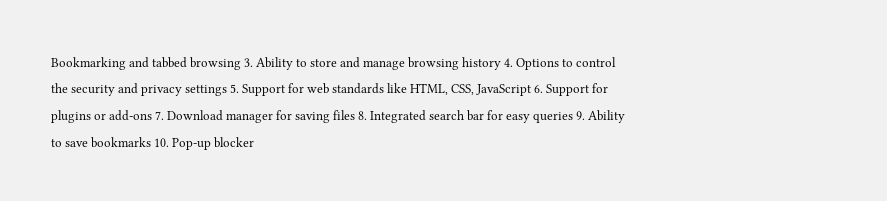Bookmarking and tabbed browsing 3. Ability to store and manage browsing history 4. Options to control the security and privacy settings 5. Support for web standards like HTML, CSS, JavaScript 6. Support for plugins or add-ons 7. Download manager for saving files 8. Integrated search bar for easy queries 9. Ability to save bookmarks 10. Pop-up blocker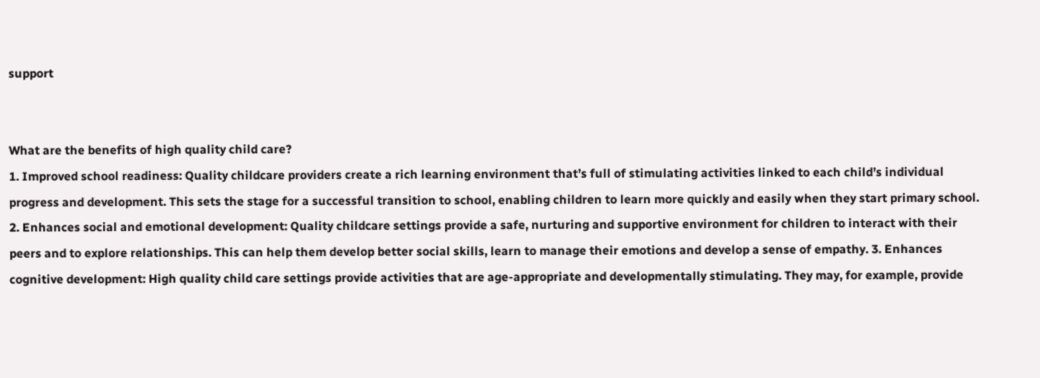support


What are the benefits of high quality child care?
1. Improved school readiness: Quality childcare providers create a rich learning environment that’s full of stimulating activities linked to each child’s individual progress and development. This sets the stage for a successful transition to school, enabling children to learn more quickly and easily when they start primary school. 2. Enhances social and emotional development: Quality childcare settings provide a safe, nurturing and supportive environment for children to interact with their peers and to explore relationships. This can help them develop better social skills, learn to manage their emotions and develop a sense of empathy. 3. Enhances cognitive development: High quality child care settings provide activities that are age-appropriate and developmentally stimulating. They may, for example, provide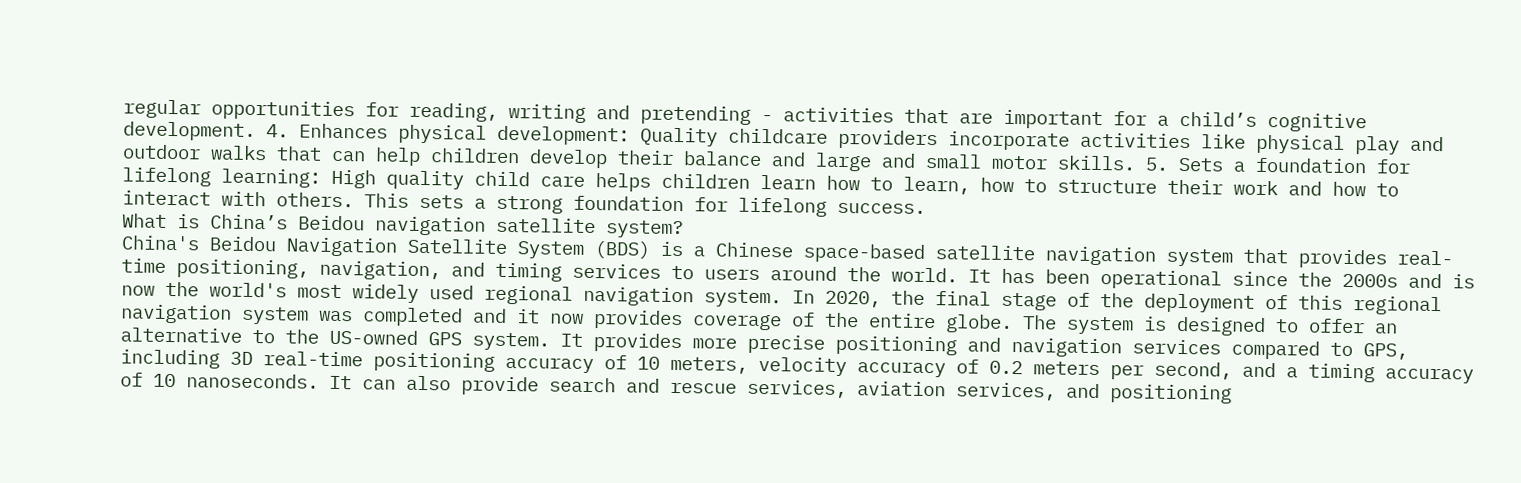regular opportunities for reading, writing and pretending - activities that are important for a child’s cognitive development. 4. Enhances physical development: Quality childcare providers incorporate activities like physical play and outdoor walks that can help children develop their balance and large and small motor skills. 5. Sets a foundation for lifelong learning: High quality child care helps children learn how to learn, how to structure their work and how to interact with others. This sets a strong foundation for lifelong success.
What is China’s Beidou navigation satellite system?
China's Beidou Navigation Satellite System (BDS) is a Chinese space-based satellite navigation system that provides real-time positioning, navigation, and timing services to users around the world. It has been operational since the 2000s and is now the world's most widely used regional navigation system. In 2020, the final stage of the deployment of this regional navigation system was completed and it now provides coverage of the entire globe. The system is designed to offer an alternative to the US-owned GPS system. It provides more precise positioning and navigation services compared to GPS, including 3D real-time positioning accuracy of 10 meters, velocity accuracy of 0.2 meters per second, and a timing accuracy of 10 nanoseconds. It can also provide search and rescue services, aviation services, and positioning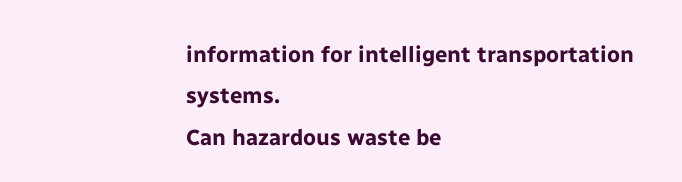information for intelligent transportation systems.
Can hazardous waste be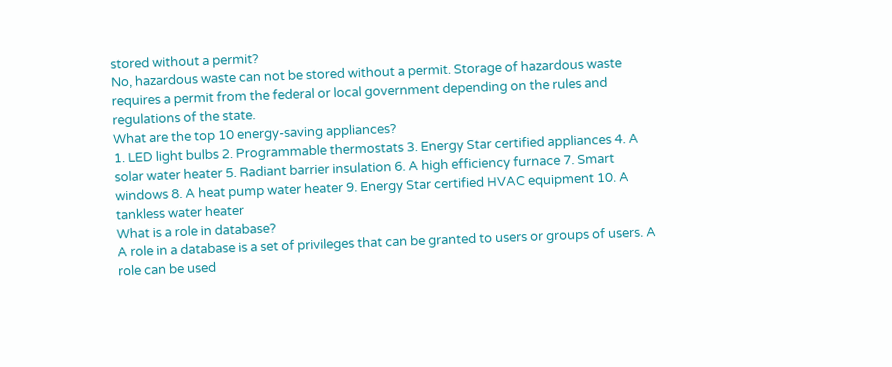stored without a permit?
No, hazardous waste can not be stored without a permit. Storage of hazardous waste requires a permit from the federal or local government depending on the rules and regulations of the state.
What are the top 10 energy-saving appliances?
1. LED light bulbs 2. Programmable thermostats 3. Energy Star certified appliances 4. A solar water heater 5. Radiant barrier insulation 6. A high efficiency furnace 7. Smart windows 8. A heat pump water heater 9. Energy Star certified HVAC equipment 10. A tankless water heater
What is a role in database?
A role in a database is a set of privileges that can be granted to users or groups of users. A role can be used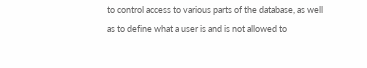to control access to various parts of the database, as well as to define what a user is and is not allowed to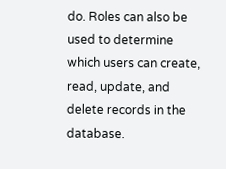do. Roles can also be used to determine which users can create, read, update, and delete records in the database.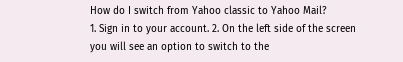How do I switch from Yahoo classic to Yahoo Mail?
1. Sign in to your account. 2. On the left side of the screen you will see an option to switch to the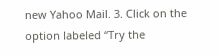new Yahoo Mail. 3. Click on the option labeled “Try the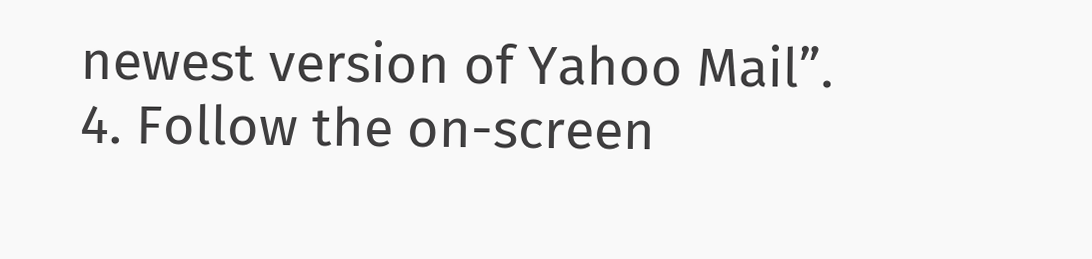newest version of Yahoo Mail”. 4. Follow the on-screen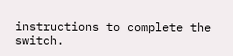instructions to complete the switch.